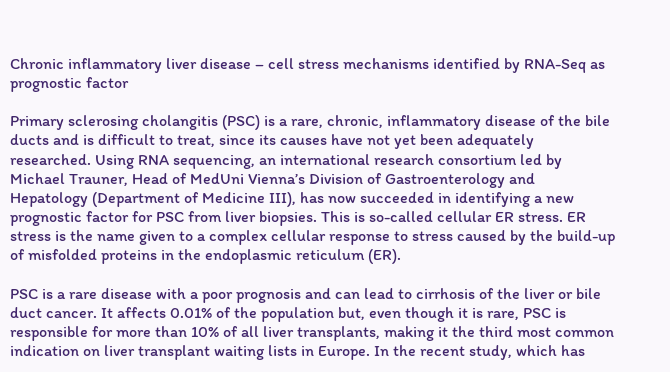Chronic inflammatory liver disease – cell stress mechanisms identified by RNA-Seq as prognostic factor

Primary sclerosing cholangitis (PSC) is a rare, chronic, inflammatory disease of the bile ducts and is difficult to treat, since its causes have not yet been adequately researched. Using RNA sequencing, an international research consortium led by Michael Trauner, Head of MedUni Vienna’s Division of Gastroenterology and Hepatology (Department of Medicine III), has now succeeded in identifying a new prognostic factor for PSC from liver biopsies. This is so-called cellular ER stress. ER stress is the name given to a complex cellular response to stress caused by the build-up of misfolded proteins in the endoplasmic reticulum (ER).

PSC is a rare disease with a poor prognosis and can lead to cirrhosis of the liver or bile duct cancer. It affects 0.01% of the population but, even though it is rare, PSC is responsible for more than 10% of all liver transplants, making it the third most common indication on liver transplant waiting lists in Europe. In the recent study, which has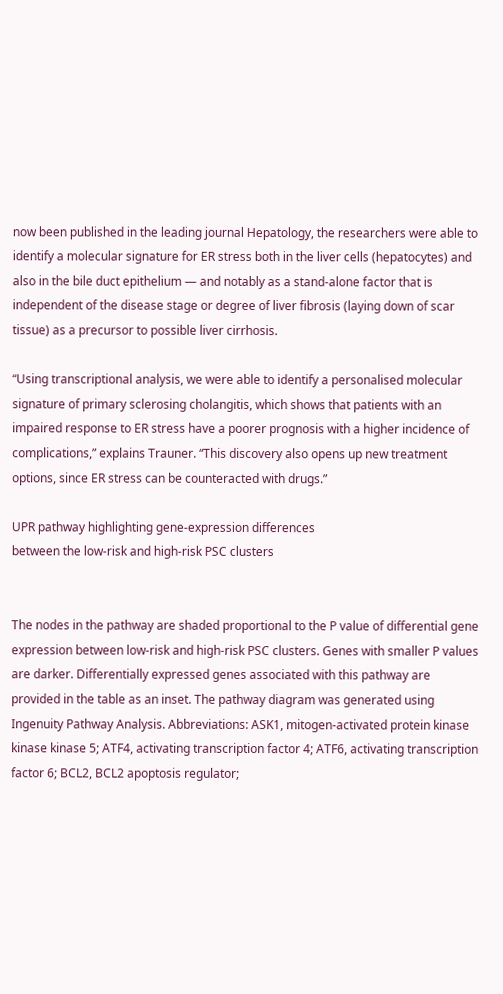now been published in the leading journal Hepatology, the researchers were able to identify a molecular signature for ER stress both in the liver cells (hepatocytes) and also in the bile duct epithelium — and notably as a stand-alone factor that is independent of the disease stage or degree of liver fibrosis (laying down of scar tissue) as a precursor to possible liver cirrhosis.

“Using transcriptional analysis, we were able to identify a personalised molecular signature of primary sclerosing cholangitis, which shows that patients with an impaired response to ER stress have a poorer prognosis with a higher incidence of complications,” explains Trauner. “This discovery also opens up new treatment options, since ER stress can be counteracted with drugs.”

UPR pathway highlighting gene‐expression differences
between the low‐risk and high‐risk PSC clusters


The nodes in the pathway are shaded proportional to the P value of differential gene expression between low‐risk and high‐risk PSC clusters. Genes with smaller P values are darker. Differentially expressed genes associated with this pathway are provided in the table as an inset. The pathway diagram was generated using Ingenuity Pathway Analysis. Abbreviations: ASK1, mitogen‐activated protein kinase kinase kinase 5; ATF4, activating transcription factor 4; ATF6, activating transcription factor 6; BCL2, BCL2 apoptosis regulator;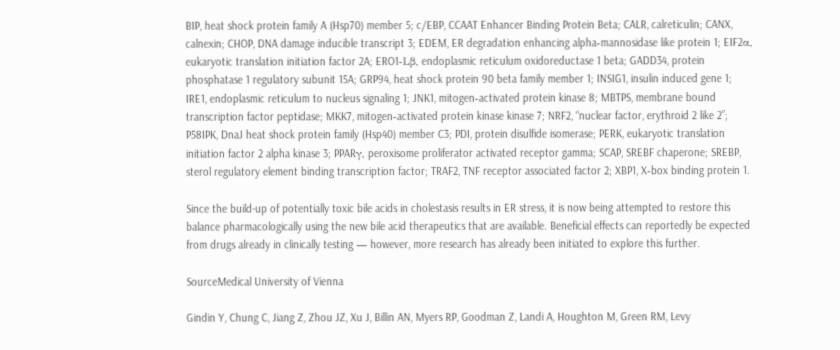BIP, heat shock protein family A (Hsp70) member 5; c/EBP, CCAAT Enhancer Binding Protein Beta; CALR, calreticulin; CANX, calnexin; CHOP, DNA damage inducible transcript 3; EDEM, ER degradation enhancing alpha‐mannosidase like protein 1; EIF2α, eukaryotic translation initiation factor 2A; ERO1‐Lβ, endoplasmic reticulum oxidoreductase 1 beta; GADD34, protein phosphatase 1 regulatory subunit 15A; GRP94, heat shock protein 90 beta family member 1; INSIG1, insulin induced gene 1; IRE1, endoplasmic reticulum to nucleus signaling 1; JNK1, mitogen‐activated protein kinase 8; MBTPS, membrane bound transcription factor peptidase; MKK7, mitogen‐activated protein kinase kinase 7; NRF2, “nuclear factor, erythroid 2 like 2”; P58IPK, DnaJ heat shock protein family (Hsp40) member C3; PDI, protein disulfide isomerase; PERK, eukaryotic translation initiation factor 2 alpha kinase 3; PPARγ, peroxisome proliferator activated receptor gamma; SCAP, SREBF chaperone; SREBP, sterol regulatory element binding transcription factor; TRAF2, TNF receptor associated factor 2; XBP1, X‐box binding protein 1.

Since the build-up of potentially toxic bile acids in cholestasis results in ER stress, it is now being attempted to restore this balance pharmacologically using the new bile acid therapeutics that are available. Beneficial effects can reportedly be expected from drugs already in clinically testing — however, more research has already been initiated to explore this further.

SourceMedical University of Vienna

Gindin Y, Chung C, Jiang Z, Zhou JZ, Xu J, Billin AN, Myers RP, Goodman Z, Landi A, Houghton M, Green RM, Levy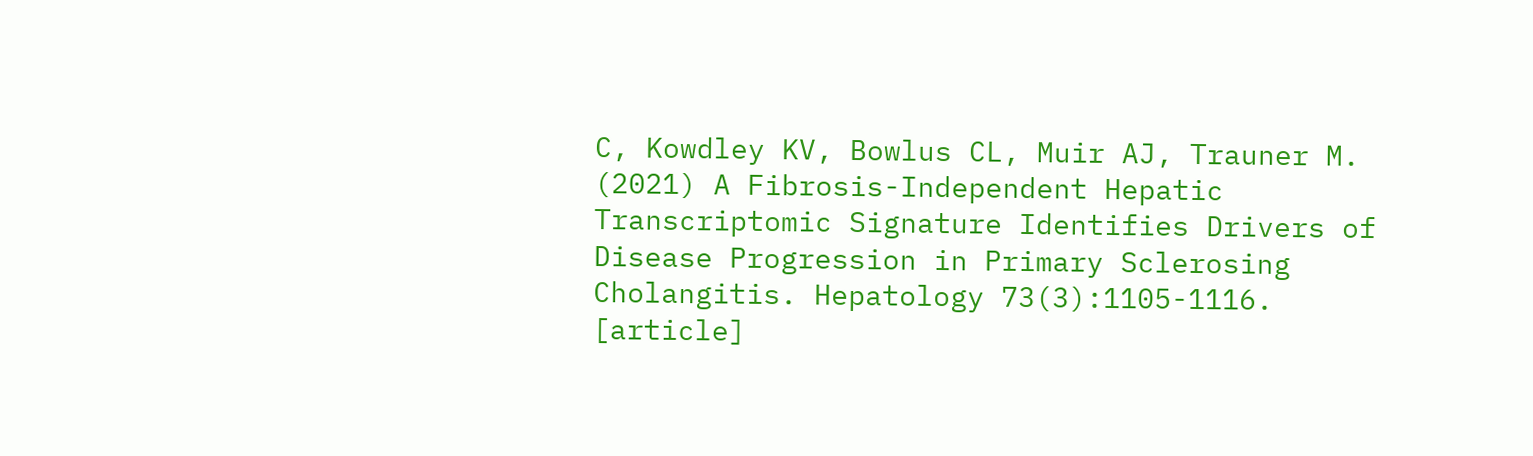C, Kowdley KV, Bowlus CL, Muir AJ, Trauner M. (2021) A Fibrosis-Independent Hepatic Transcriptomic Signature Identifies Drivers of Disease Progression in Primary Sclerosing Cholangitis. Hepatology 73(3):1105-1116. [article]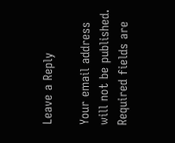Leave a Reply

Your email address will not be published. Required fields are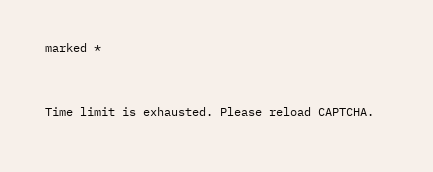marked *


Time limit is exhausted. Please reload CAPTCHA.